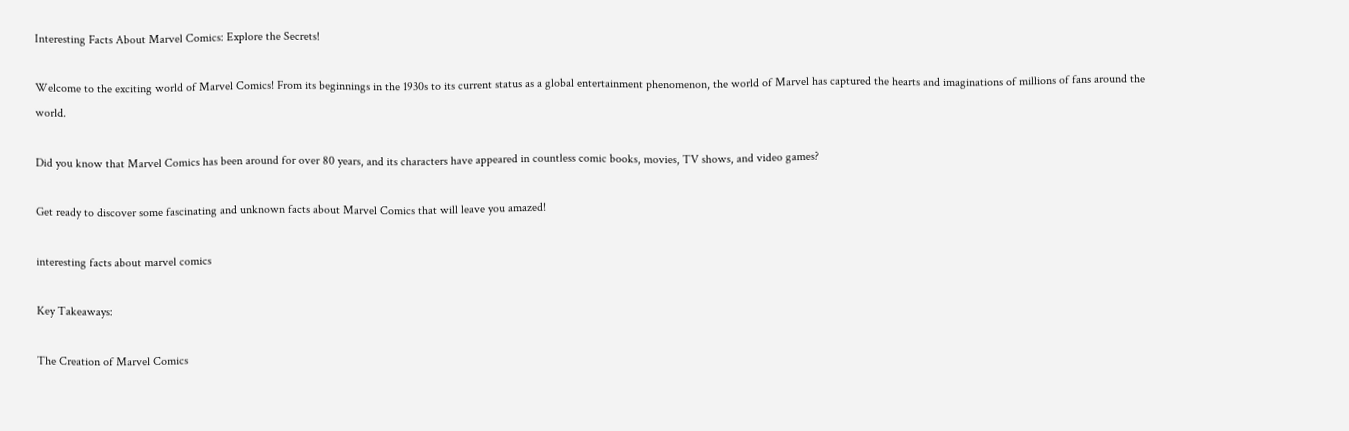Interesting Facts About Marvel Comics: Explore the Secrets!

Welcome to the exciting world of Marvel Comics! From its beginnings in the 1930s to its current status as a global entertainment phenomenon, the world of Marvel has captured the hearts and imaginations of millions of fans around the world.

Did you know that Marvel Comics has been around for over 80 years, and its characters have appeared in countless comic books, movies, TV shows, and video games?

Get ready to discover some fascinating and unknown facts about Marvel Comics that will leave you amazed!

interesting facts about marvel comics

Key Takeaways:

The Creation of Marvel Comics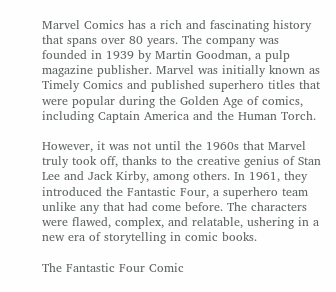Marvel Comics has a rich and fascinating history that spans over 80 years. The company was founded in 1939 by Martin Goodman, a pulp magazine publisher. Marvel was initially known as Timely Comics and published superhero titles that were popular during the Golden Age of comics, including Captain America and the Human Torch.

However, it was not until the 1960s that Marvel truly took off, thanks to the creative genius of Stan Lee and Jack Kirby, among others. In 1961, they introduced the Fantastic Four, a superhero team unlike any that had come before. The characters were flawed, complex, and relatable, ushering in a new era of storytelling in comic books.

The Fantastic Four Comic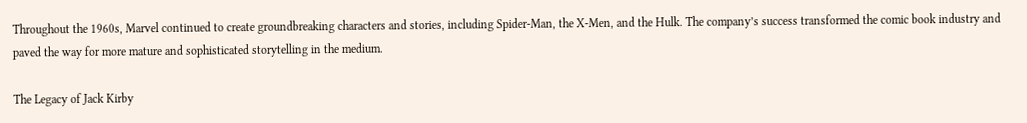Throughout the 1960s, Marvel continued to create groundbreaking characters and stories, including Spider-Man, the X-Men, and the Hulk. The company’s success transformed the comic book industry and paved the way for more mature and sophisticated storytelling in the medium.

The Legacy of Jack Kirby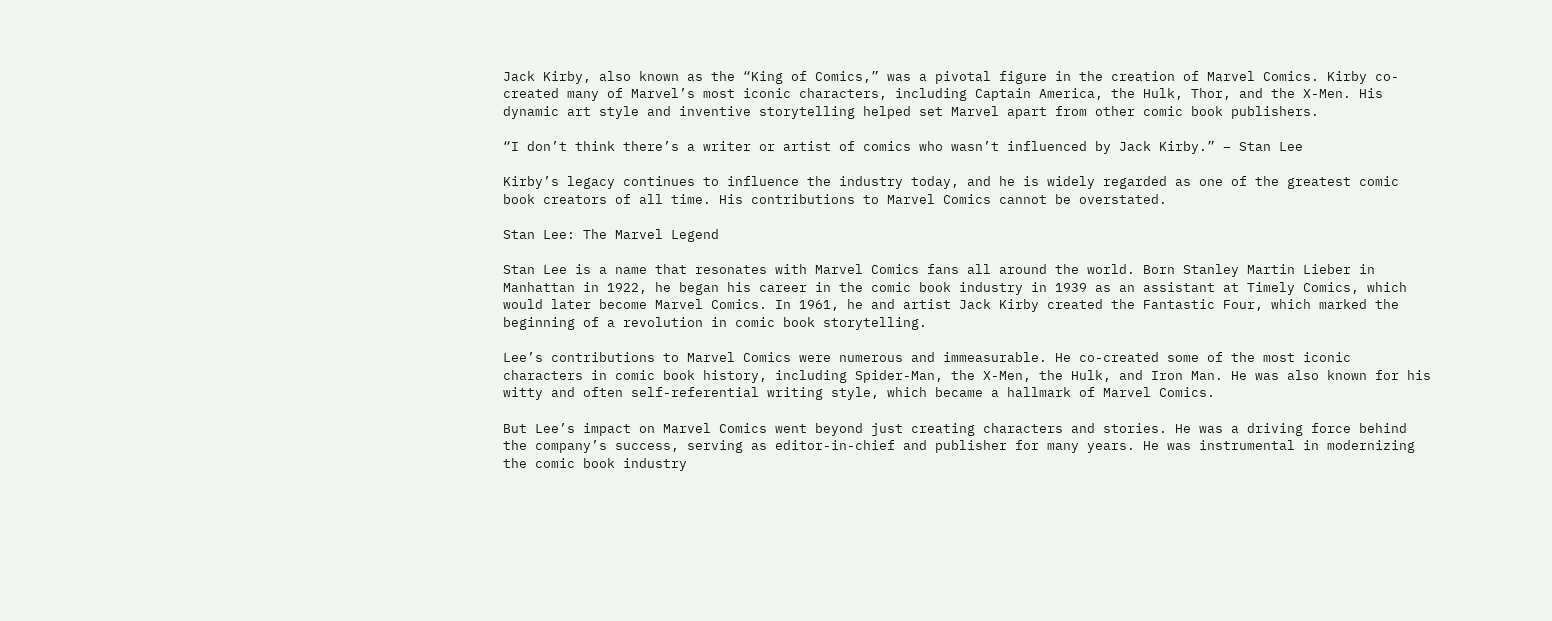Jack Kirby, also known as the “King of Comics,” was a pivotal figure in the creation of Marvel Comics. Kirby co-created many of Marvel’s most iconic characters, including Captain America, the Hulk, Thor, and the X-Men. His dynamic art style and inventive storytelling helped set Marvel apart from other comic book publishers.

“I don’t think there’s a writer or artist of comics who wasn’t influenced by Jack Kirby.” – Stan Lee

Kirby’s legacy continues to influence the industry today, and he is widely regarded as one of the greatest comic book creators of all time. His contributions to Marvel Comics cannot be overstated.

Stan Lee: The Marvel Legend

Stan Lee is a name that resonates with Marvel Comics fans all around the world. Born Stanley Martin Lieber in Manhattan in 1922, he began his career in the comic book industry in 1939 as an assistant at Timely Comics, which would later become Marvel Comics. In 1961, he and artist Jack Kirby created the Fantastic Four, which marked the beginning of a revolution in comic book storytelling.

Lee’s contributions to Marvel Comics were numerous and immeasurable. He co-created some of the most iconic characters in comic book history, including Spider-Man, the X-Men, the Hulk, and Iron Man. He was also known for his witty and often self-referential writing style, which became a hallmark of Marvel Comics.

But Lee’s impact on Marvel Comics went beyond just creating characters and stories. He was a driving force behind the company’s success, serving as editor-in-chief and publisher for many years. He was instrumental in modernizing the comic book industry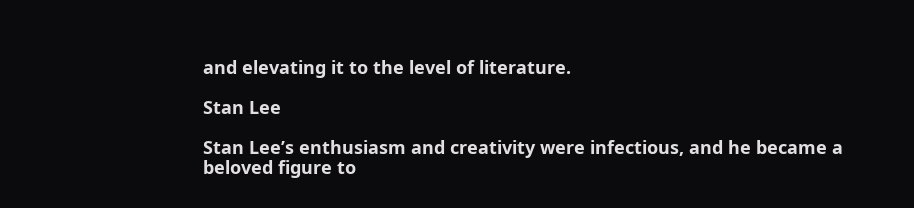and elevating it to the level of literature.

Stan Lee

Stan Lee’s enthusiasm and creativity were infectious, and he became a beloved figure to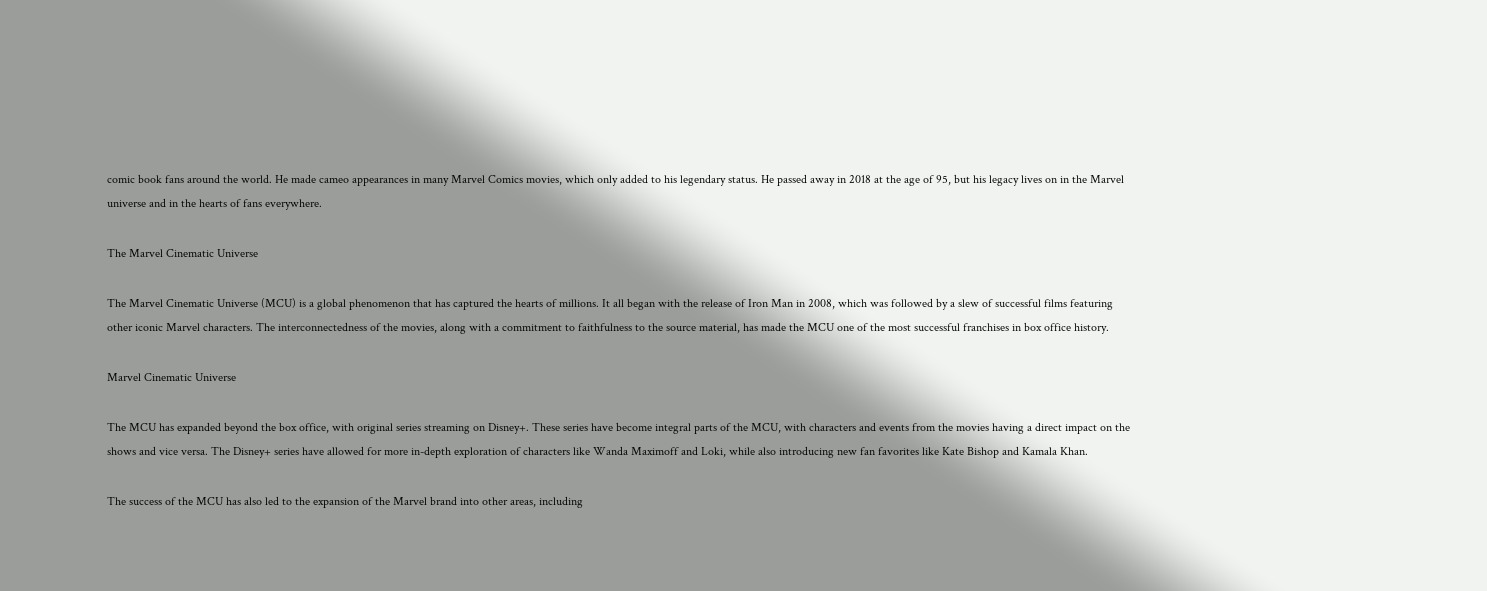comic book fans around the world. He made cameo appearances in many Marvel Comics movies, which only added to his legendary status. He passed away in 2018 at the age of 95, but his legacy lives on in the Marvel universe and in the hearts of fans everywhere.

The Marvel Cinematic Universe

The Marvel Cinematic Universe (MCU) is a global phenomenon that has captured the hearts of millions. It all began with the release of Iron Man in 2008, which was followed by a slew of successful films featuring other iconic Marvel characters. The interconnectedness of the movies, along with a commitment to faithfulness to the source material, has made the MCU one of the most successful franchises in box office history.

Marvel Cinematic Universe

The MCU has expanded beyond the box office, with original series streaming on Disney+. These series have become integral parts of the MCU, with characters and events from the movies having a direct impact on the shows and vice versa. The Disney+ series have allowed for more in-depth exploration of characters like Wanda Maximoff and Loki, while also introducing new fan favorites like Kate Bishop and Kamala Khan.

The success of the MCU has also led to the expansion of the Marvel brand into other areas, including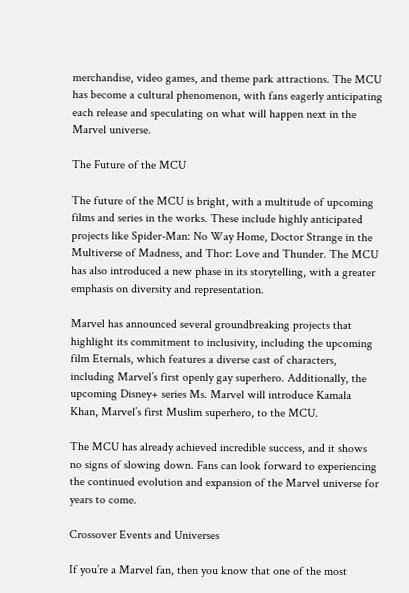merchandise, video games, and theme park attractions. The MCU has become a cultural phenomenon, with fans eagerly anticipating each release and speculating on what will happen next in the Marvel universe.

The Future of the MCU

The future of the MCU is bright, with a multitude of upcoming films and series in the works. These include highly anticipated projects like Spider-Man: No Way Home, Doctor Strange in the Multiverse of Madness, and Thor: Love and Thunder. The MCU has also introduced a new phase in its storytelling, with a greater emphasis on diversity and representation.

Marvel has announced several groundbreaking projects that highlight its commitment to inclusivity, including the upcoming film Eternals, which features a diverse cast of characters, including Marvel’s first openly gay superhero. Additionally, the upcoming Disney+ series Ms. Marvel will introduce Kamala Khan, Marvel’s first Muslim superhero, to the MCU.

The MCU has already achieved incredible success, and it shows no signs of slowing down. Fans can look forward to experiencing the continued evolution and expansion of the Marvel universe for years to come.

Crossover Events and Universes

If you’re a Marvel fan, then you know that one of the most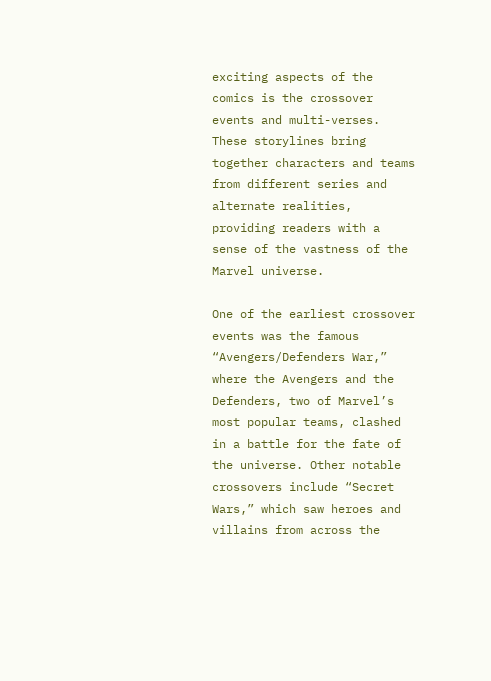exciting aspects of the comics is the crossover events and multi-verses. These storylines bring together characters and teams from different series and alternate realities, providing readers with a sense of the vastness of the Marvel universe.

One of the earliest crossover events was the famous “Avengers/Defenders War,” where the Avengers and the Defenders, two of Marvel’s most popular teams, clashed in a battle for the fate of the universe. Other notable crossovers include “Secret Wars,” which saw heroes and villains from across the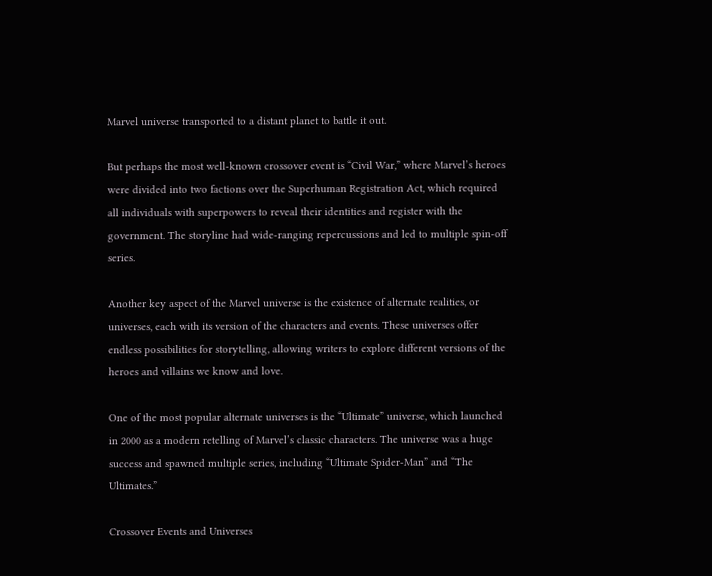Marvel universe transported to a distant planet to battle it out.

But perhaps the most well-known crossover event is “Civil War,” where Marvel’s heroes were divided into two factions over the Superhuman Registration Act, which required all individuals with superpowers to reveal their identities and register with the government. The storyline had wide-ranging repercussions and led to multiple spin-off series.

Another key aspect of the Marvel universe is the existence of alternate realities, or universes, each with its version of the characters and events. These universes offer endless possibilities for storytelling, allowing writers to explore different versions of the heroes and villains we know and love.

One of the most popular alternate universes is the “Ultimate” universe, which launched in 2000 as a modern retelling of Marvel’s classic characters. The universe was a huge success and spawned multiple series, including “Ultimate Spider-Man” and “The Ultimates.”

Crossover Events and Universes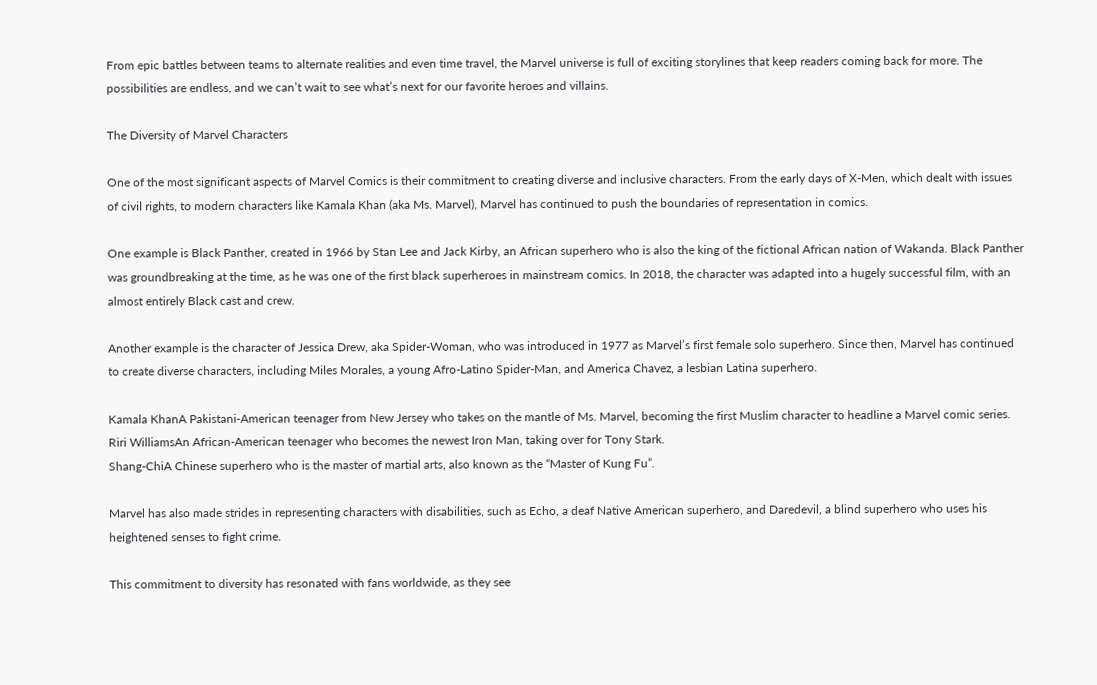From epic battles between teams to alternate realities and even time travel, the Marvel universe is full of exciting storylines that keep readers coming back for more. The possibilities are endless, and we can’t wait to see what’s next for our favorite heroes and villains.

The Diversity of Marvel Characters

One of the most significant aspects of Marvel Comics is their commitment to creating diverse and inclusive characters. From the early days of X-Men, which dealt with issues of civil rights, to modern characters like Kamala Khan (aka Ms. Marvel), Marvel has continued to push the boundaries of representation in comics.

One example is Black Panther, created in 1966 by Stan Lee and Jack Kirby, an African superhero who is also the king of the fictional African nation of Wakanda. Black Panther was groundbreaking at the time, as he was one of the first black superheroes in mainstream comics. In 2018, the character was adapted into a hugely successful film, with an almost entirely Black cast and crew.

Another example is the character of Jessica Drew, aka Spider-Woman, who was introduced in 1977 as Marvel’s first female solo superhero. Since then, Marvel has continued to create diverse characters, including Miles Morales, a young Afro-Latino Spider-Man, and America Chavez, a lesbian Latina superhero.

Kamala KhanA Pakistani-American teenager from New Jersey who takes on the mantle of Ms. Marvel, becoming the first Muslim character to headline a Marvel comic series.
Riri WilliamsAn African-American teenager who becomes the newest Iron Man, taking over for Tony Stark.
Shang-ChiA Chinese superhero who is the master of martial arts, also known as the “Master of Kung Fu”.

Marvel has also made strides in representing characters with disabilities, such as Echo, a deaf Native American superhero, and Daredevil, a blind superhero who uses his heightened senses to fight crime.

This commitment to diversity has resonated with fans worldwide, as they see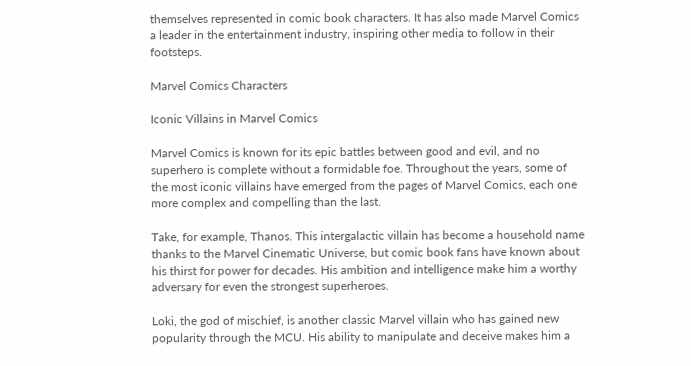themselves represented in comic book characters. It has also made Marvel Comics a leader in the entertainment industry, inspiring other media to follow in their footsteps.

Marvel Comics Characters

Iconic Villains in Marvel Comics

Marvel Comics is known for its epic battles between good and evil, and no superhero is complete without a formidable foe. Throughout the years, some of the most iconic villains have emerged from the pages of Marvel Comics, each one more complex and compelling than the last.

Take, for example, Thanos. This intergalactic villain has become a household name thanks to the Marvel Cinematic Universe, but comic book fans have known about his thirst for power for decades. His ambition and intelligence make him a worthy adversary for even the strongest superheroes.

Loki, the god of mischief, is another classic Marvel villain who has gained new popularity through the MCU. His ability to manipulate and deceive makes him a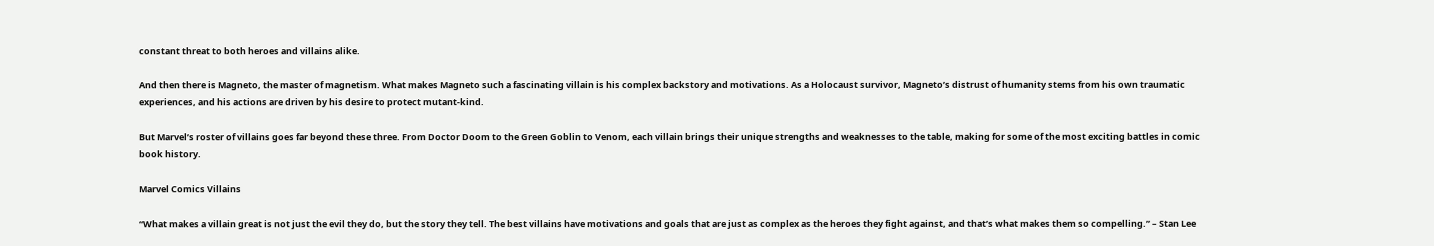constant threat to both heroes and villains alike.

And then there is Magneto, the master of magnetism. What makes Magneto such a fascinating villain is his complex backstory and motivations. As a Holocaust survivor, Magneto’s distrust of humanity stems from his own traumatic experiences, and his actions are driven by his desire to protect mutant-kind.

But Marvel’s roster of villains goes far beyond these three. From Doctor Doom to the Green Goblin to Venom, each villain brings their unique strengths and weaknesses to the table, making for some of the most exciting battles in comic book history.

Marvel Comics Villains

“What makes a villain great is not just the evil they do, but the story they tell. The best villains have motivations and goals that are just as complex as the heroes they fight against, and that’s what makes them so compelling.” – Stan Lee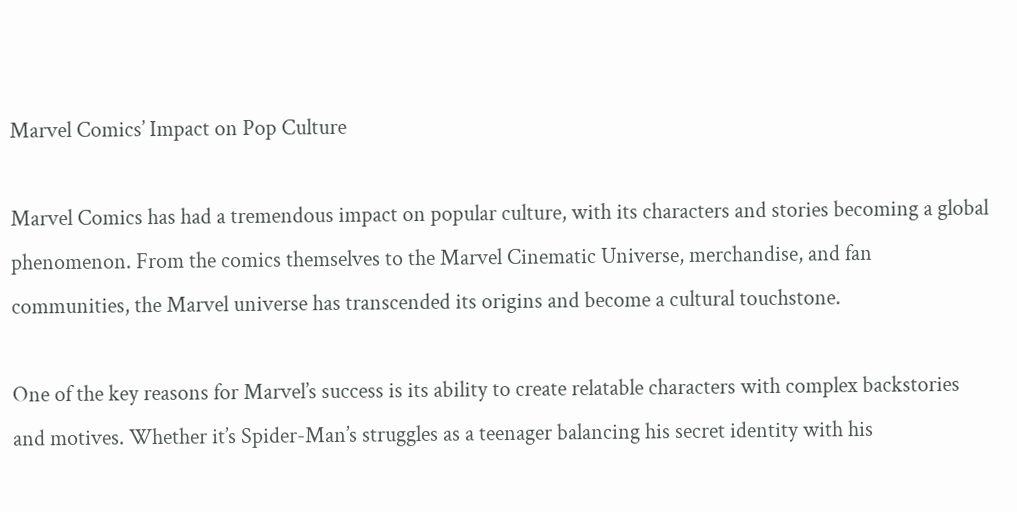Marvel Comics’ Impact on Pop Culture

Marvel Comics has had a tremendous impact on popular culture, with its characters and stories becoming a global phenomenon. From the comics themselves to the Marvel Cinematic Universe, merchandise, and fan communities, the Marvel universe has transcended its origins and become a cultural touchstone.

One of the key reasons for Marvel’s success is its ability to create relatable characters with complex backstories and motives. Whether it’s Spider-Man’s struggles as a teenager balancing his secret identity with his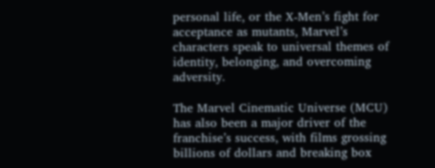personal life, or the X-Men’s fight for acceptance as mutants, Marvel’s characters speak to universal themes of identity, belonging, and overcoming adversity.

The Marvel Cinematic Universe (MCU) has also been a major driver of the franchise’s success, with films grossing billions of dollars and breaking box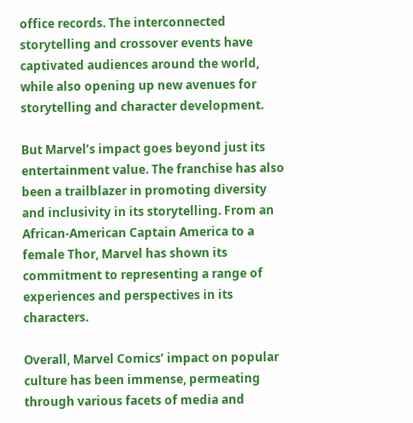office records. The interconnected storytelling and crossover events have captivated audiences around the world, while also opening up new avenues for storytelling and character development.

But Marvel’s impact goes beyond just its entertainment value. The franchise has also been a trailblazer in promoting diversity and inclusivity in its storytelling. From an African-American Captain America to a female Thor, Marvel has shown its commitment to representing a range of experiences and perspectives in its characters.

Overall, Marvel Comics’ impact on popular culture has been immense, permeating through various facets of media and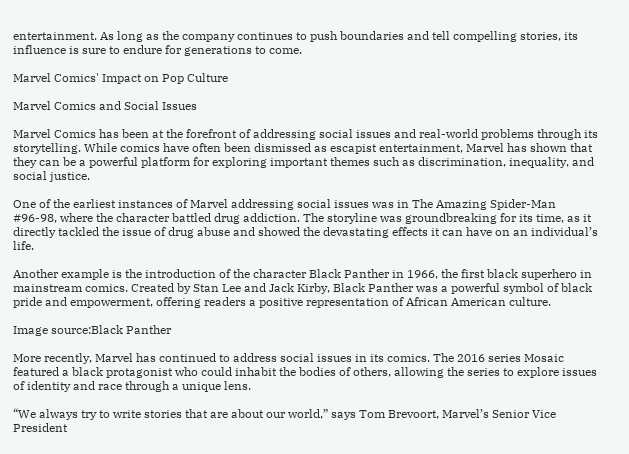entertainment. As long as the company continues to push boundaries and tell compelling stories, its influence is sure to endure for generations to come.

Marvel Comics' Impact on Pop Culture

Marvel Comics and Social Issues

Marvel Comics has been at the forefront of addressing social issues and real-world problems through its storytelling. While comics have often been dismissed as escapist entertainment, Marvel has shown that they can be a powerful platform for exploring important themes such as discrimination, inequality, and social justice.

One of the earliest instances of Marvel addressing social issues was in The Amazing Spider-Man #96-98, where the character battled drug addiction. The storyline was groundbreaking for its time, as it directly tackled the issue of drug abuse and showed the devastating effects it can have on an individual’s life.

Another example is the introduction of the character Black Panther in 1966, the first black superhero in mainstream comics. Created by Stan Lee and Jack Kirby, Black Panther was a powerful symbol of black pride and empowerment, offering readers a positive representation of African American culture.

Image source:Black Panther

More recently, Marvel has continued to address social issues in its comics. The 2016 series Mosaic featured a black protagonist who could inhabit the bodies of others, allowing the series to explore issues of identity and race through a unique lens.

“We always try to write stories that are about our world,” says Tom Brevoort, Marvel’s Senior Vice President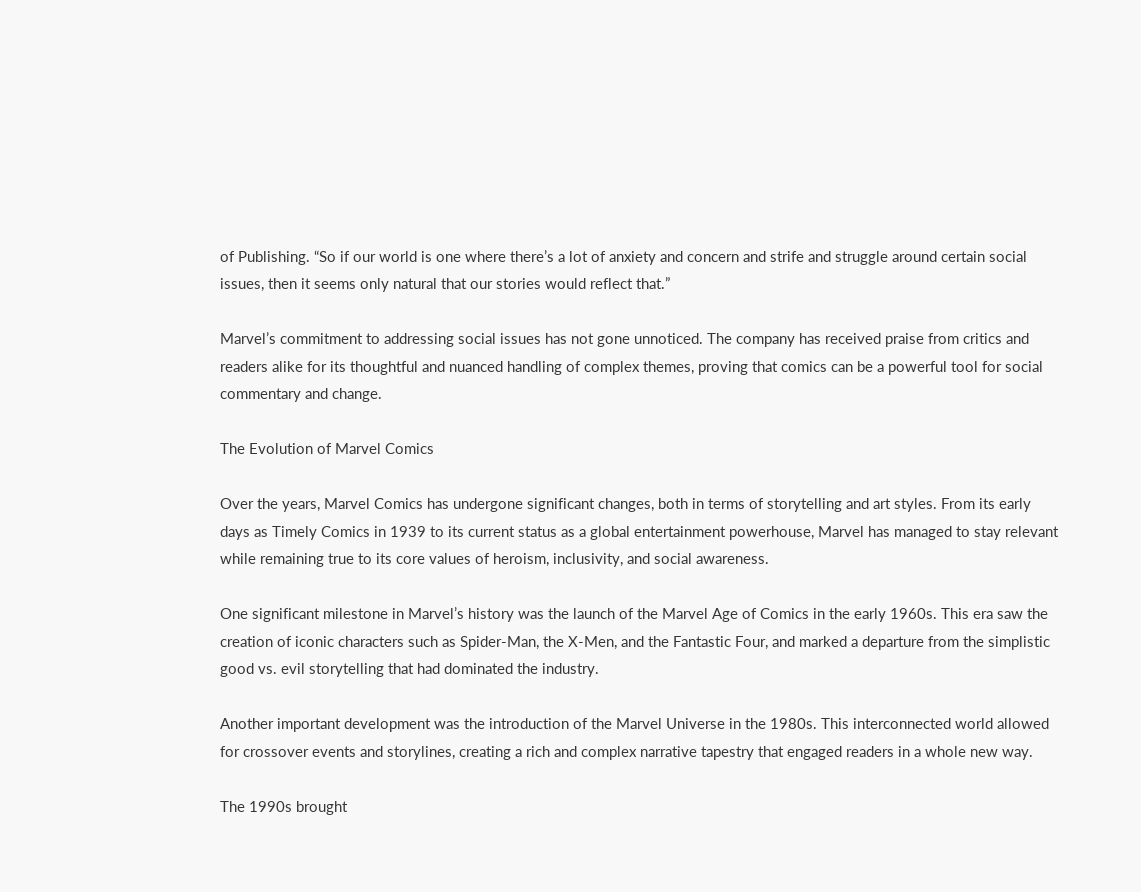of Publishing. “So if our world is one where there’s a lot of anxiety and concern and strife and struggle around certain social issues, then it seems only natural that our stories would reflect that.”

Marvel’s commitment to addressing social issues has not gone unnoticed. The company has received praise from critics and readers alike for its thoughtful and nuanced handling of complex themes, proving that comics can be a powerful tool for social commentary and change.

The Evolution of Marvel Comics

Over the years, Marvel Comics has undergone significant changes, both in terms of storytelling and art styles. From its early days as Timely Comics in 1939 to its current status as a global entertainment powerhouse, Marvel has managed to stay relevant while remaining true to its core values of heroism, inclusivity, and social awareness.

One significant milestone in Marvel’s history was the launch of the Marvel Age of Comics in the early 1960s. This era saw the creation of iconic characters such as Spider-Man, the X-Men, and the Fantastic Four, and marked a departure from the simplistic good vs. evil storytelling that had dominated the industry.

Another important development was the introduction of the Marvel Universe in the 1980s. This interconnected world allowed for crossover events and storylines, creating a rich and complex narrative tapestry that engaged readers in a whole new way.

The 1990s brought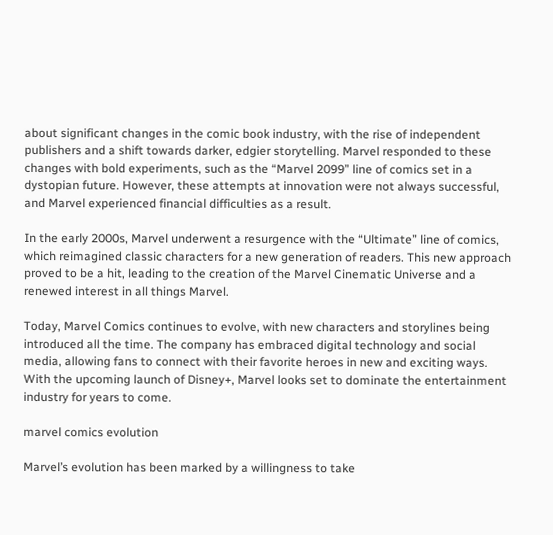about significant changes in the comic book industry, with the rise of independent publishers and a shift towards darker, edgier storytelling. Marvel responded to these changes with bold experiments, such as the “Marvel 2099” line of comics set in a dystopian future. However, these attempts at innovation were not always successful, and Marvel experienced financial difficulties as a result.

In the early 2000s, Marvel underwent a resurgence with the “Ultimate” line of comics, which reimagined classic characters for a new generation of readers. This new approach proved to be a hit, leading to the creation of the Marvel Cinematic Universe and a renewed interest in all things Marvel.

Today, Marvel Comics continues to evolve, with new characters and storylines being introduced all the time. The company has embraced digital technology and social media, allowing fans to connect with their favorite heroes in new and exciting ways. With the upcoming launch of Disney+, Marvel looks set to dominate the entertainment industry for years to come.

marvel comics evolution

Marvel’s evolution has been marked by a willingness to take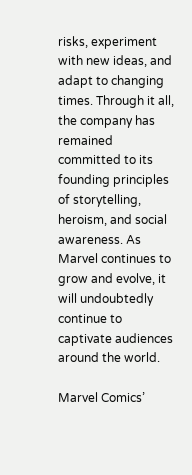risks, experiment with new ideas, and adapt to changing times. Through it all, the company has remained committed to its founding principles of storytelling, heroism, and social awareness. As Marvel continues to grow and evolve, it will undoubtedly continue to captivate audiences around the world.

Marvel Comics’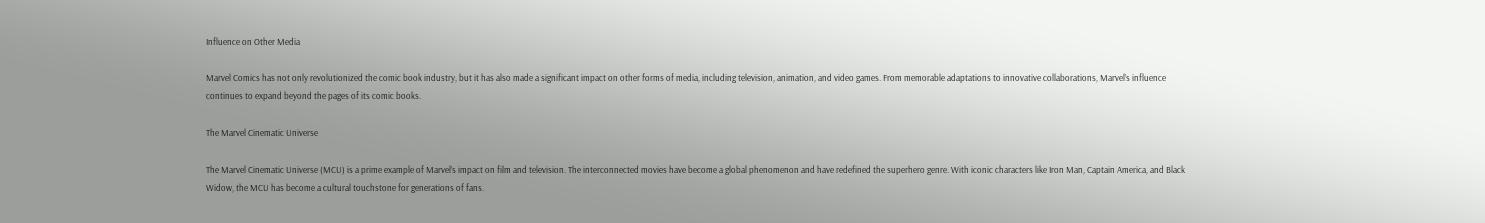Influence on Other Media

Marvel Comics has not only revolutionized the comic book industry, but it has also made a significant impact on other forms of media, including television, animation, and video games. From memorable adaptations to innovative collaborations, Marvel’s influence continues to expand beyond the pages of its comic books.

The Marvel Cinematic Universe

The Marvel Cinematic Universe (MCU) is a prime example of Marvel’s impact on film and television. The interconnected movies have become a global phenomenon and have redefined the superhero genre. With iconic characters like Iron Man, Captain America, and Black Widow, the MCU has become a cultural touchstone for generations of fans.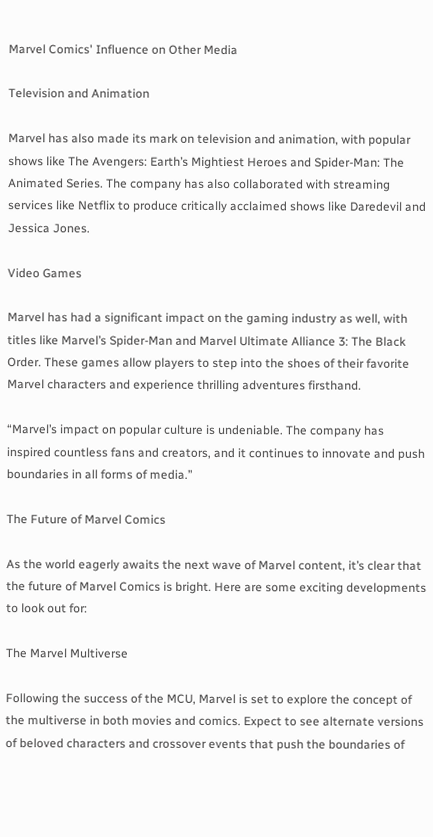Marvel Comics' Influence on Other Media

Television and Animation

Marvel has also made its mark on television and animation, with popular shows like The Avengers: Earth’s Mightiest Heroes and Spider-Man: The Animated Series. The company has also collaborated with streaming services like Netflix to produce critically acclaimed shows like Daredevil and Jessica Jones.

Video Games

Marvel has had a significant impact on the gaming industry as well, with titles like Marvel’s Spider-Man and Marvel Ultimate Alliance 3: The Black Order. These games allow players to step into the shoes of their favorite Marvel characters and experience thrilling adventures firsthand.

“Marvel’s impact on popular culture is undeniable. The company has inspired countless fans and creators, and it continues to innovate and push boundaries in all forms of media.”

The Future of Marvel Comics

As the world eagerly awaits the next wave of Marvel content, it’s clear that the future of Marvel Comics is bright. Here are some exciting developments to look out for:

The Marvel Multiverse

Following the success of the MCU, Marvel is set to explore the concept of the multiverse in both movies and comics. Expect to see alternate versions of beloved characters and crossover events that push the boundaries of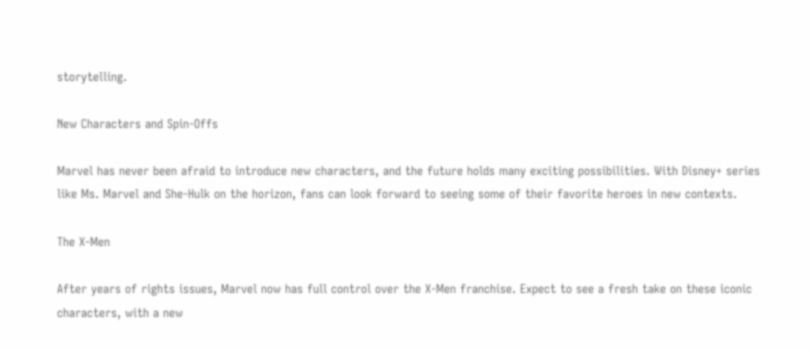storytelling.

New Characters and Spin-Offs

Marvel has never been afraid to introduce new characters, and the future holds many exciting possibilities. With Disney+ series like Ms. Marvel and She-Hulk on the horizon, fans can look forward to seeing some of their favorite heroes in new contexts.

The X-Men

After years of rights issues, Marvel now has full control over the X-Men franchise. Expect to see a fresh take on these iconic characters, with a new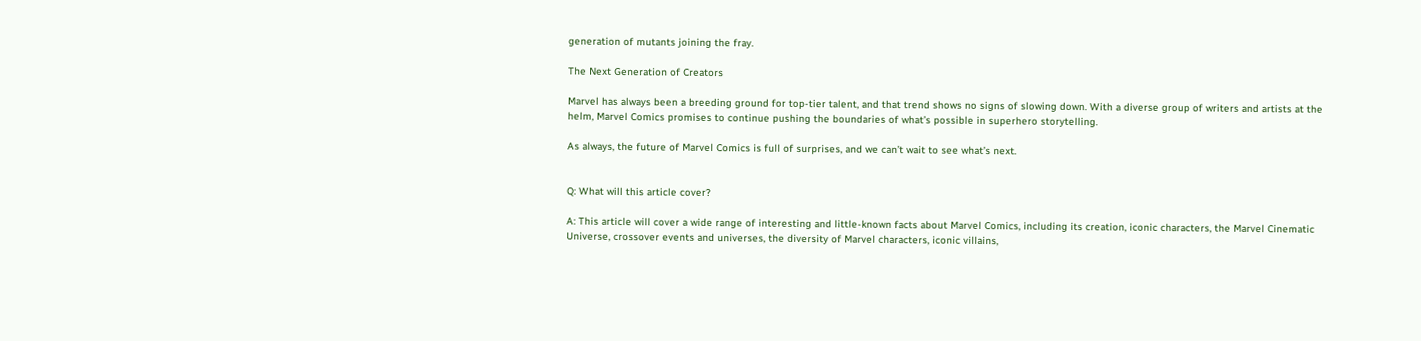generation of mutants joining the fray.

The Next Generation of Creators

Marvel has always been a breeding ground for top-tier talent, and that trend shows no signs of slowing down. With a diverse group of writers and artists at the helm, Marvel Comics promises to continue pushing the boundaries of what’s possible in superhero storytelling.

As always, the future of Marvel Comics is full of surprises, and we can’t wait to see what’s next.


Q: What will this article cover?

A: This article will cover a wide range of interesting and little-known facts about Marvel Comics, including its creation, iconic characters, the Marvel Cinematic Universe, crossover events and universes, the diversity of Marvel characters, iconic villains,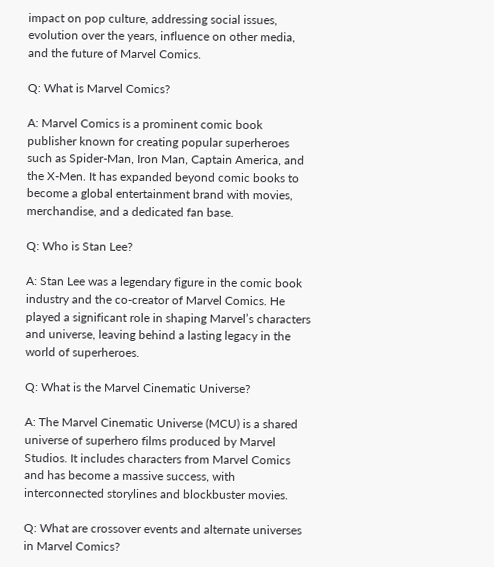impact on pop culture, addressing social issues, evolution over the years, influence on other media, and the future of Marvel Comics.

Q: What is Marvel Comics?

A: Marvel Comics is a prominent comic book publisher known for creating popular superheroes such as Spider-Man, Iron Man, Captain America, and the X-Men. It has expanded beyond comic books to become a global entertainment brand with movies, merchandise, and a dedicated fan base.

Q: Who is Stan Lee?

A: Stan Lee was a legendary figure in the comic book industry and the co-creator of Marvel Comics. He played a significant role in shaping Marvel’s characters and universe, leaving behind a lasting legacy in the world of superheroes.

Q: What is the Marvel Cinematic Universe?

A: The Marvel Cinematic Universe (MCU) is a shared universe of superhero films produced by Marvel Studios. It includes characters from Marvel Comics and has become a massive success, with interconnected storylines and blockbuster movies.

Q: What are crossover events and alternate universes in Marvel Comics?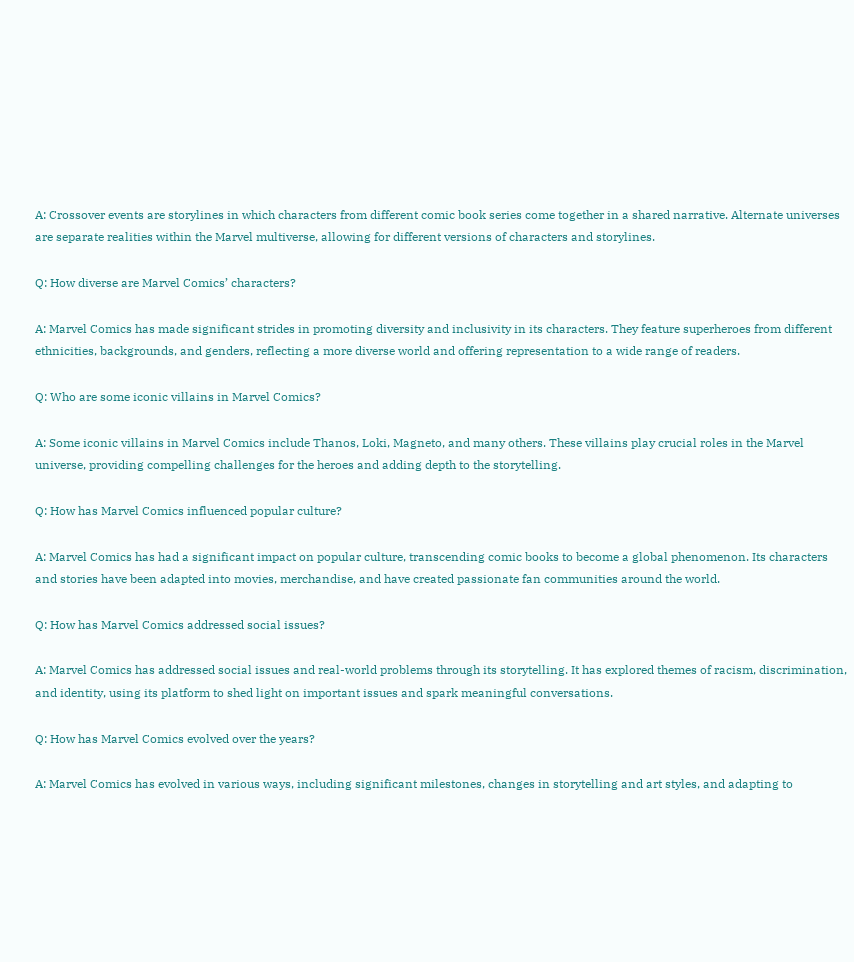A: Crossover events are storylines in which characters from different comic book series come together in a shared narrative. Alternate universes are separate realities within the Marvel multiverse, allowing for different versions of characters and storylines.

Q: How diverse are Marvel Comics’ characters?

A: Marvel Comics has made significant strides in promoting diversity and inclusivity in its characters. They feature superheroes from different ethnicities, backgrounds, and genders, reflecting a more diverse world and offering representation to a wide range of readers.

Q: Who are some iconic villains in Marvel Comics?

A: Some iconic villains in Marvel Comics include Thanos, Loki, Magneto, and many others. These villains play crucial roles in the Marvel universe, providing compelling challenges for the heroes and adding depth to the storytelling.

Q: How has Marvel Comics influenced popular culture?

A: Marvel Comics has had a significant impact on popular culture, transcending comic books to become a global phenomenon. Its characters and stories have been adapted into movies, merchandise, and have created passionate fan communities around the world.

Q: How has Marvel Comics addressed social issues?

A: Marvel Comics has addressed social issues and real-world problems through its storytelling. It has explored themes of racism, discrimination, and identity, using its platform to shed light on important issues and spark meaningful conversations.

Q: How has Marvel Comics evolved over the years?

A: Marvel Comics has evolved in various ways, including significant milestones, changes in storytelling and art styles, and adapting to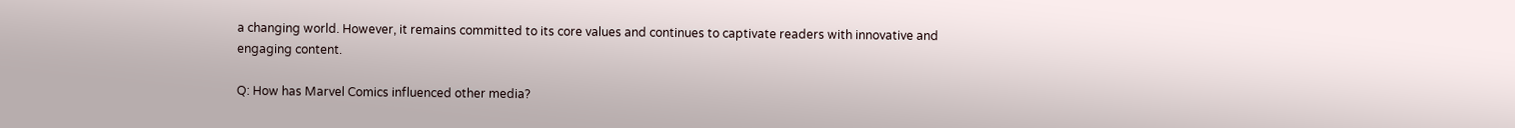a changing world. However, it remains committed to its core values and continues to captivate readers with innovative and engaging content.

Q: How has Marvel Comics influenced other media?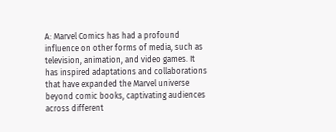A: Marvel Comics has had a profound influence on other forms of media, such as television, animation, and video games. It has inspired adaptations and collaborations that have expanded the Marvel universe beyond comic books, captivating audiences across different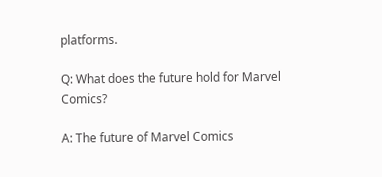platforms.

Q: What does the future hold for Marvel Comics?

A: The future of Marvel Comics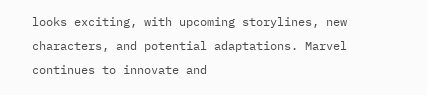looks exciting, with upcoming storylines, new characters, and potential adaptations. Marvel continues to innovate and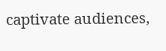captivate audiences,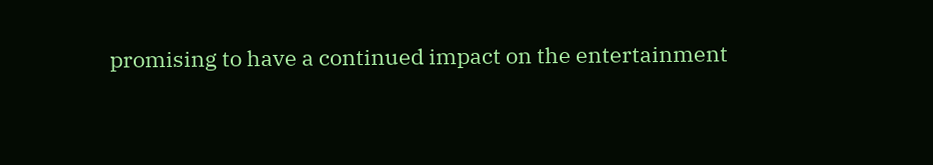promising to have a continued impact on the entertainment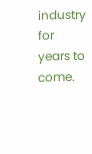industry for years to come.